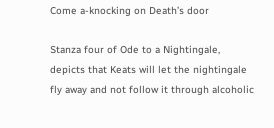Come a-knocking on Death’s door

Stanza four of Ode to a Nightingale, depicts that Keats will let the nightingale fly away and not follow it through alcoholic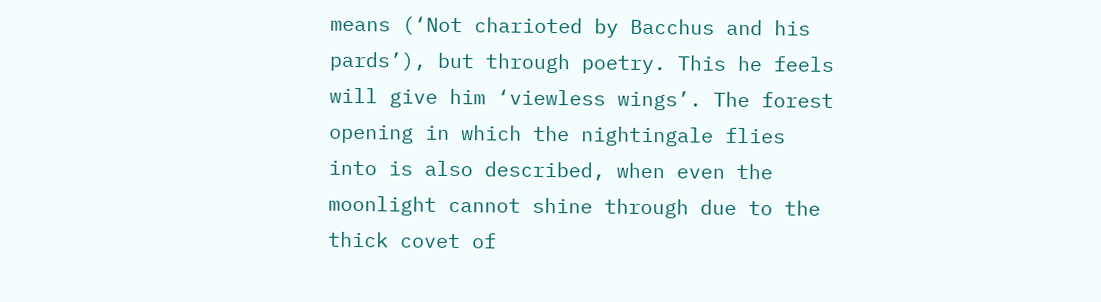means (‘Not charioted by Bacchus and his pards’), but through poetry. This he feels will give him ‘viewless wings’. The forest opening in which the nightingale flies into is also described, when even the moonlight cannot shine through due to the thick covet of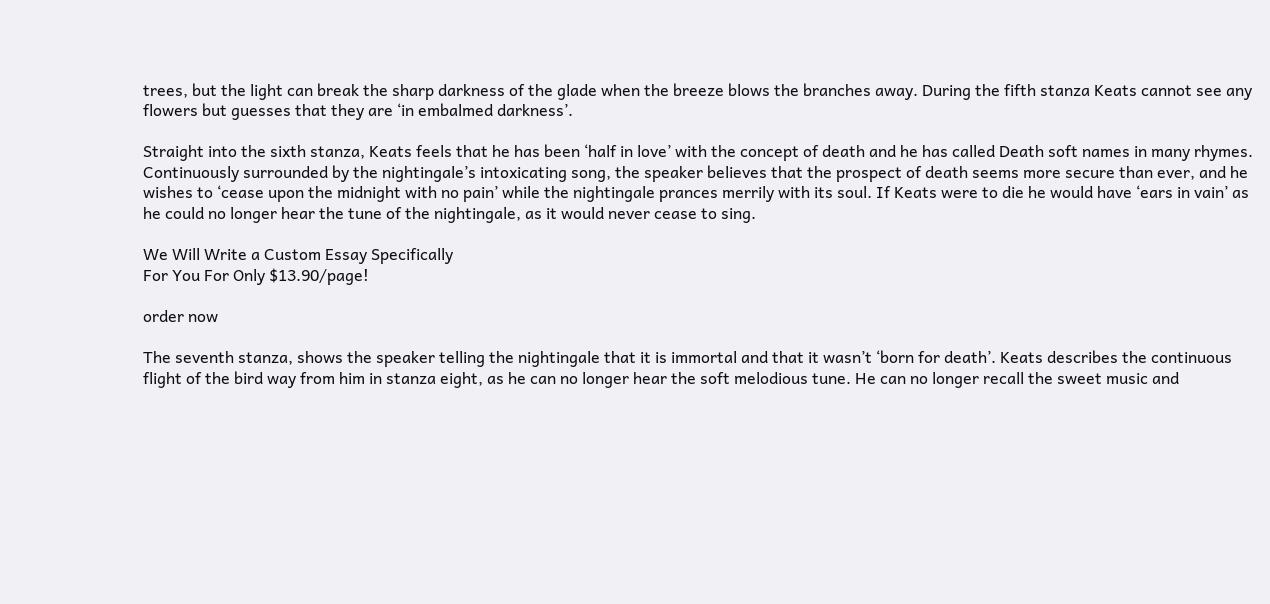trees, but the light can break the sharp darkness of the glade when the breeze blows the branches away. During the fifth stanza Keats cannot see any flowers but guesses that they are ‘in embalmed darkness’.

Straight into the sixth stanza, Keats feels that he has been ‘half in love’ with the concept of death and he has called Death soft names in many rhymes. Continuously surrounded by the nightingale’s intoxicating song, the speaker believes that the prospect of death seems more secure than ever, and he wishes to ‘cease upon the midnight with no pain’ while the nightingale prances merrily with its soul. If Keats were to die he would have ‘ears in vain’ as he could no longer hear the tune of the nightingale, as it would never cease to sing.

We Will Write a Custom Essay Specifically
For You For Only $13.90/page!

order now

The seventh stanza, shows the speaker telling the nightingale that it is immortal and that it wasn’t ‘born for death’. Keats describes the continuous flight of the bird way from him in stanza eight, as he can no longer hear the soft melodious tune. He can no longer recall the sweet music and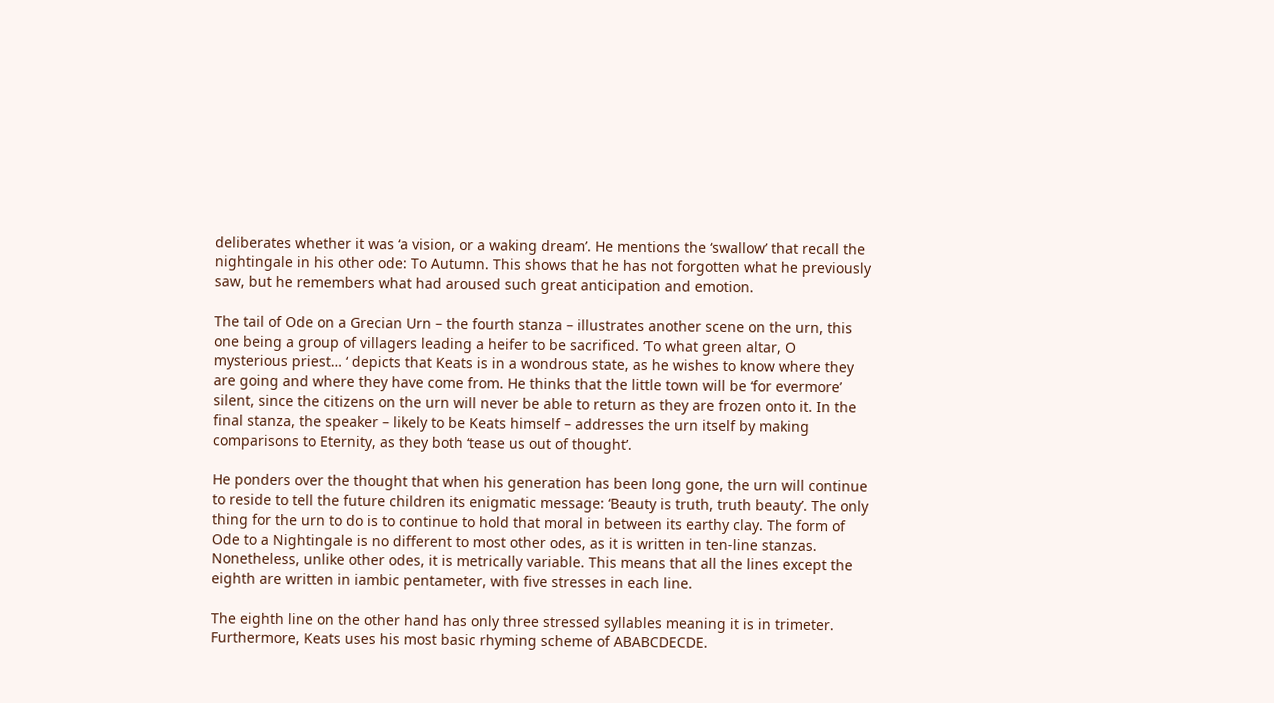deliberates whether it was ‘a vision, or a waking dream’. He mentions the ‘swallow’ that recall the nightingale in his other ode: To Autumn. This shows that he has not forgotten what he previously saw, but he remembers what had aroused such great anticipation and emotion.

The tail of Ode on a Grecian Urn – the fourth stanza – illustrates another scene on the urn, this one being a group of villagers leading a heifer to be sacrificed. ‘To what green altar, O mysterious priest… ‘ depicts that Keats is in a wondrous state, as he wishes to know where they are going and where they have come from. He thinks that the little town will be ‘for evermore’ silent, since the citizens on the urn will never be able to return as they are frozen onto it. In the final stanza, the speaker – likely to be Keats himself – addresses the urn itself by making comparisons to Eternity, as they both ‘tease us out of thought’.

He ponders over the thought that when his generation has been long gone, the urn will continue to reside to tell the future children its enigmatic message: ‘Beauty is truth, truth beauty’. The only thing for the urn to do is to continue to hold that moral in between its earthy clay. The form of Ode to a Nightingale is no different to most other odes, as it is written in ten-line stanzas. Nonetheless, unlike other odes, it is metrically variable. This means that all the lines except the eighth are written in iambic pentameter, with five stresses in each line.

The eighth line on the other hand has only three stressed syllables meaning it is in trimeter. Furthermore, Keats uses his most basic rhyming scheme of ABABCDECDE.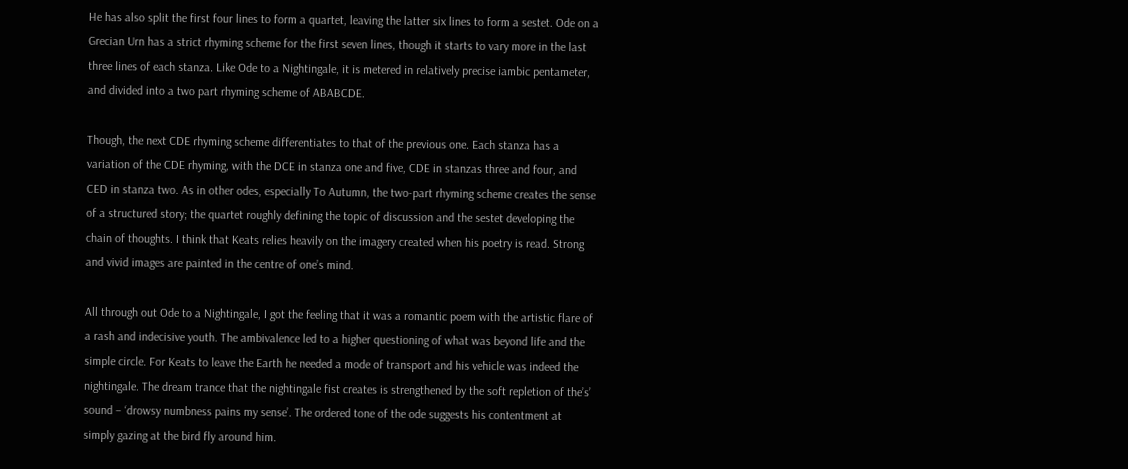He has also split the first four lines to form a quartet, leaving the latter six lines to form a sestet. Ode on a Grecian Urn has a strict rhyming scheme for the first seven lines, though it starts to vary more in the last three lines of each stanza. Like Ode to a Nightingale, it is metered in relatively precise iambic pentameter, and divided into a two part rhyming scheme of ABABCDE.

Though, the next CDE rhyming scheme differentiates to that of the previous one. Each stanza has a variation of the CDE rhyming, with the DCE in stanza one and five, CDE in stanzas three and four, and CED in stanza two. As in other odes, especially To Autumn, the two-part rhyming scheme creates the sense of a structured story; the quartet roughly defining the topic of discussion and the sestet developing the chain of thoughts. I think that Keats relies heavily on the imagery created when his poetry is read. Strong and vivid images are painted in the centre of one’s mind.

All through out Ode to a Nightingale, I got the feeling that it was a romantic poem with the artistic flare of a rash and indecisive youth. The ambivalence led to a higher questioning of what was beyond life and the simple circle. For Keats to leave the Earth he needed a mode of transport and his vehicle was indeed the nightingale. The dream trance that the nightingale fist creates is strengthened by the soft repletion of the’s’ sound – ‘drowsy numbness pains my sense’. The ordered tone of the ode suggests his contentment at simply gazing at the bird fly around him.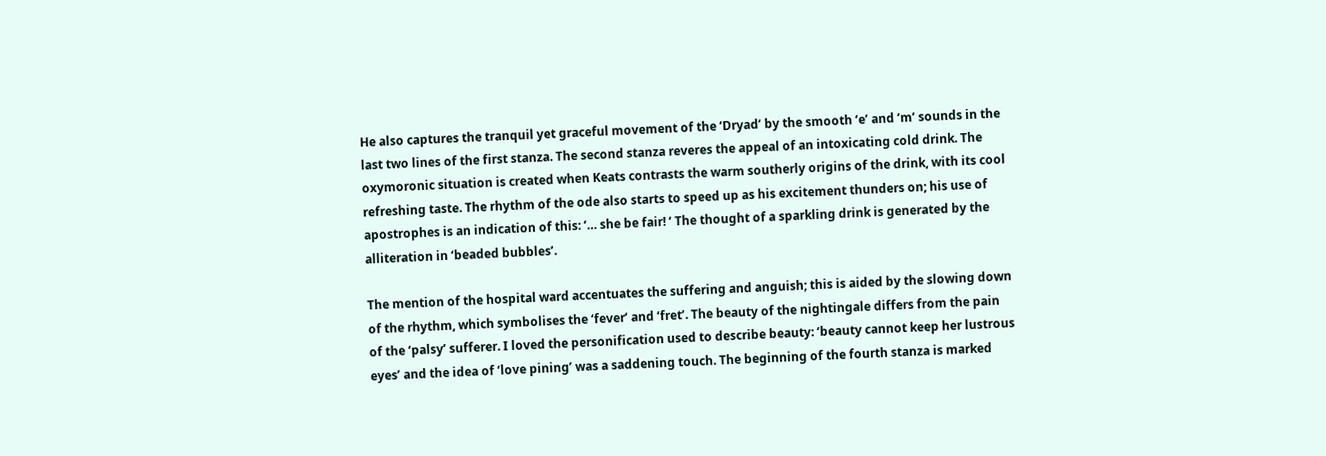He also captures the tranquil yet graceful movement of the ‘Dryad’ by the smooth ‘e’ and ‘m’ sounds in the last two lines of the first stanza. The second stanza reveres the appeal of an intoxicating cold drink. The oxymoronic situation is created when Keats contrasts the warm southerly origins of the drink, with its cool refreshing taste. The rhythm of the ode also starts to speed up as his excitement thunders on; his use of apostrophes is an indication of this: ‘… she be fair! ‘ The thought of a sparkling drink is generated by the alliteration in ‘beaded bubbles’.

The mention of the hospital ward accentuates the suffering and anguish; this is aided by the slowing down of the rhythm, which symbolises the ‘fever’ and ‘fret’. The beauty of the nightingale differs from the pain of the ‘palsy’ sufferer. I loved the personification used to describe beauty: ‘beauty cannot keep her lustrous eyes’ and the idea of ‘love pining’ was a saddening touch. The beginning of the fourth stanza is marked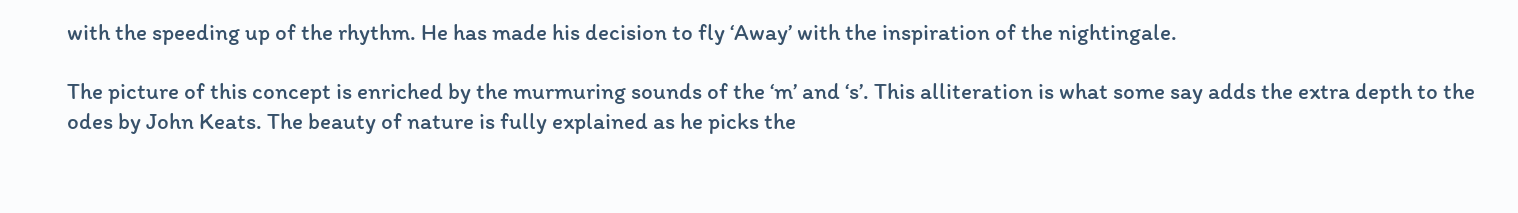with the speeding up of the rhythm. He has made his decision to fly ‘Away’ with the inspiration of the nightingale.

The picture of this concept is enriched by the murmuring sounds of the ‘m’ and ‘s’. This alliteration is what some say adds the extra depth to the odes by John Keats. The beauty of nature is fully explained as he picks the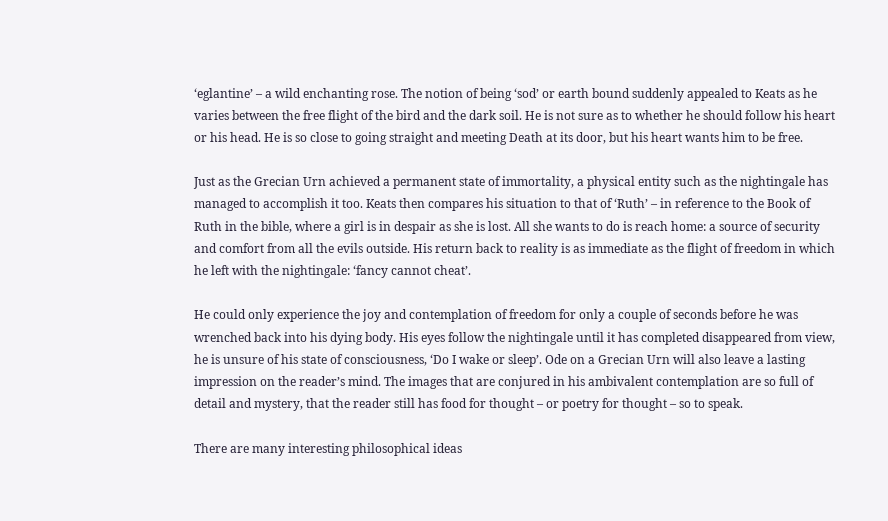‘eglantine’ – a wild enchanting rose. The notion of being ‘sod’ or earth bound suddenly appealed to Keats as he varies between the free flight of the bird and the dark soil. He is not sure as to whether he should follow his heart or his head. He is so close to going straight and meeting Death at its door, but his heart wants him to be free.

Just as the Grecian Urn achieved a permanent state of immortality, a physical entity such as the nightingale has managed to accomplish it too. Keats then compares his situation to that of ‘Ruth’ – in reference to the Book of Ruth in the bible, where a girl is in despair as she is lost. All she wants to do is reach home: a source of security and comfort from all the evils outside. His return back to reality is as immediate as the flight of freedom in which he left with the nightingale: ‘fancy cannot cheat’.

He could only experience the joy and contemplation of freedom for only a couple of seconds before he was wrenched back into his dying body. His eyes follow the nightingale until it has completed disappeared from view, he is unsure of his state of consciousness, ‘Do I wake or sleep’. Ode on a Grecian Urn will also leave a lasting impression on the reader’s mind. The images that are conjured in his ambivalent contemplation are so full of detail and mystery, that the reader still has food for thought – or poetry for thought – so to speak.

There are many interesting philosophical ideas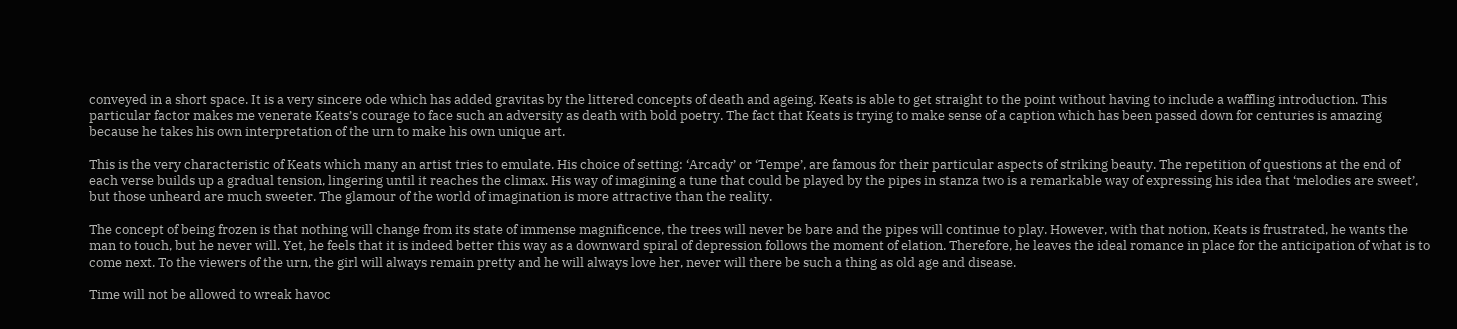conveyed in a short space. It is a very sincere ode which has added gravitas by the littered concepts of death and ageing. Keats is able to get straight to the point without having to include a waffling introduction. This particular factor makes me venerate Keats’s courage to face such an adversity as death with bold poetry. The fact that Keats is trying to make sense of a caption which has been passed down for centuries is amazing because he takes his own interpretation of the urn to make his own unique art.

This is the very characteristic of Keats which many an artist tries to emulate. His choice of setting: ‘Arcady’ or ‘Tempe’, are famous for their particular aspects of striking beauty. The repetition of questions at the end of each verse builds up a gradual tension, lingering until it reaches the climax. His way of imagining a tune that could be played by the pipes in stanza two is a remarkable way of expressing his idea that ‘melodies are sweet’, but those unheard are much sweeter. The glamour of the world of imagination is more attractive than the reality.

The concept of being frozen is that nothing will change from its state of immense magnificence, the trees will never be bare and the pipes will continue to play. However, with that notion, Keats is frustrated, he wants the man to touch, but he never will. Yet, he feels that it is indeed better this way as a downward spiral of depression follows the moment of elation. Therefore, he leaves the ideal romance in place for the anticipation of what is to come next. To the viewers of the urn, the girl will always remain pretty and he will always love her, never will there be such a thing as old age and disease.

Time will not be allowed to wreak havoc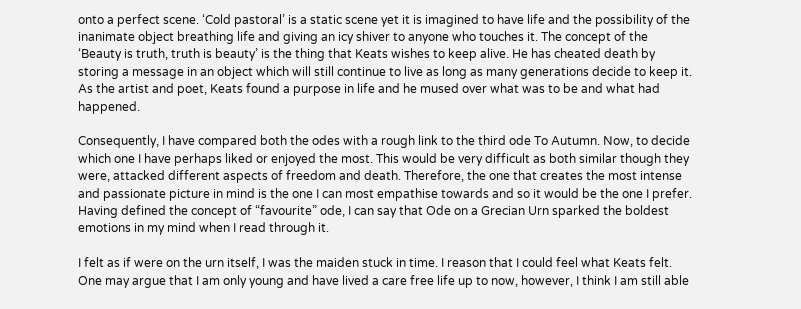onto a perfect scene. ‘Cold pastoral’ is a static scene yet it is imagined to have life and the possibility of the inanimate object breathing life and giving an icy shiver to anyone who touches it. The concept of the ‘Beauty is truth, truth is beauty’ is the thing that Keats wishes to keep alive. He has cheated death by storing a message in an object which will still continue to live as long as many generations decide to keep it. As the artist and poet, Keats found a purpose in life and he mused over what was to be and what had happened.

Consequently, I have compared both the odes with a rough link to the third ode To Autumn. Now, to decide which one I have perhaps liked or enjoyed the most. This would be very difficult as both similar though they were, attacked different aspects of freedom and death. Therefore, the one that creates the most intense and passionate picture in mind is the one I can most empathise towards and so it would be the one I prefer. Having defined the concept of “favourite” ode, I can say that Ode on a Grecian Urn sparked the boldest emotions in my mind when I read through it.

I felt as if were on the urn itself, I was the maiden stuck in time. I reason that I could feel what Keats felt. One may argue that I am only young and have lived a care free life up to now, however, I think I am still able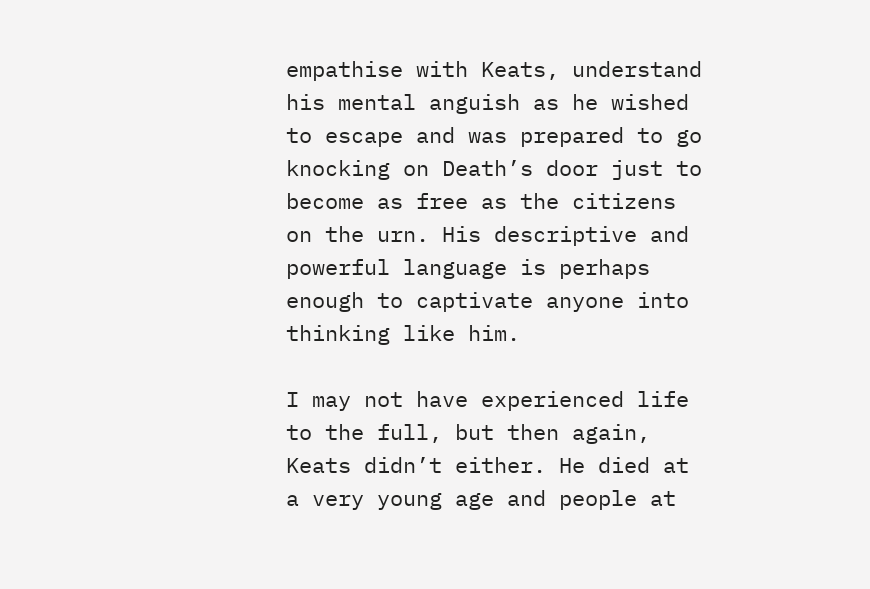empathise with Keats, understand his mental anguish as he wished to escape and was prepared to go knocking on Death’s door just to become as free as the citizens on the urn. His descriptive and powerful language is perhaps enough to captivate anyone into thinking like him.

I may not have experienced life to the full, but then again, Keats didn’t either. He died at a very young age and people at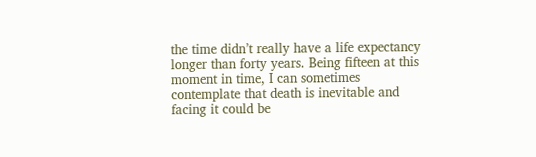the time didn’t really have a life expectancy longer than forty years. Being fifteen at this moment in time, I can sometimes contemplate that death is inevitable and facing it could be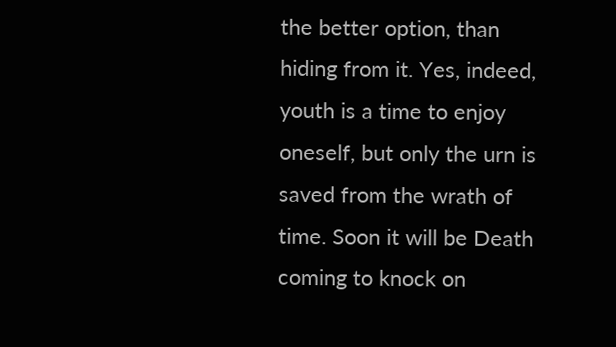the better option, than hiding from it. Yes, indeed, youth is a time to enjoy oneself, but only the urn is saved from the wrath of time. Soon it will be Death coming to knock on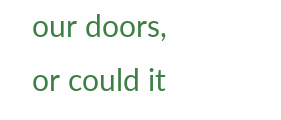our doors, or could it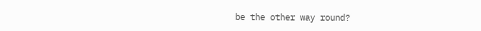be the other way round?